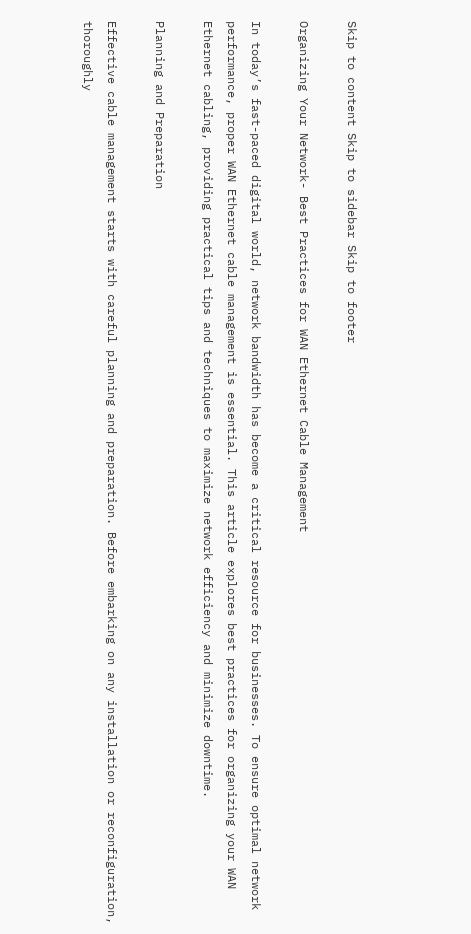Skip to content Skip to sidebar Skip to footer

Organizing Your Network- Best Practices for WAN Ethernet Cable Management

In today’s fast-paced digital world, network bandwidth has become a critical resource for businesses. To ensure optimal network performance, proper WAN Ethernet cable management is essential. This article explores best practices for organizing your WAN Ethernet cabling, providing practical tips and techniques to maximize network efficiency and minimize downtime.

Planning and Preparation

Effective cable management starts with careful planning and preparation. Before embarking on any installation or reconfiguration, thoroughly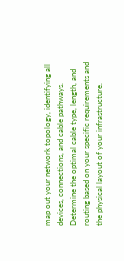map out your network topology, identifying all devices, connections, and cable pathways. Determine the optimal cable type, length, and routing based on your specific requirements and the physical layout of your infrastructure.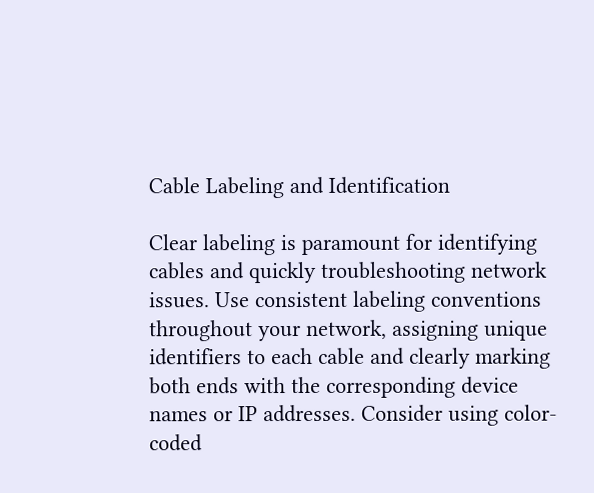Cable Labeling and Identification

Clear labeling is paramount for identifying cables and quickly troubleshooting network issues. Use consistent labeling conventions throughout your network, assigning unique identifiers to each cable and clearly marking both ends with the corresponding device names or IP addresses. Consider using color-coded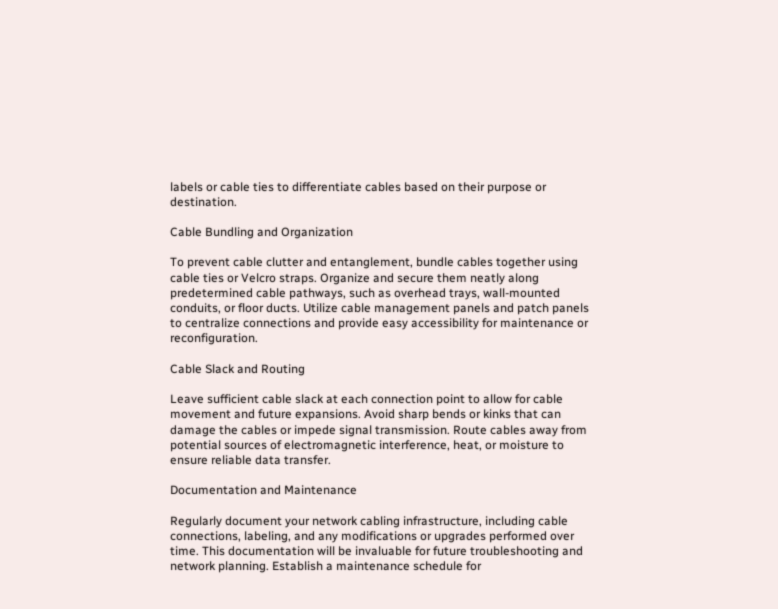labels or cable ties to differentiate cables based on their purpose or destination.

Cable Bundling and Organization

To prevent cable clutter and entanglement, bundle cables together using cable ties or Velcro straps. Organize and secure them neatly along predetermined cable pathways, such as overhead trays, wall-mounted conduits, or floor ducts. Utilize cable management panels and patch panels to centralize connections and provide easy accessibility for maintenance or reconfiguration.

Cable Slack and Routing

Leave sufficient cable slack at each connection point to allow for cable movement and future expansions. Avoid sharp bends or kinks that can damage the cables or impede signal transmission. Route cables away from potential sources of electromagnetic interference, heat, or moisture to ensure reliable data transfer.

Documentation and Maintenance

Regularly document your network cabling infrastructure, including cable connections, labeling, and any modifications or upgrades performed over time. This documentation will be invaluable for future troubleshooting and network planning. Establish a maintenance schedule for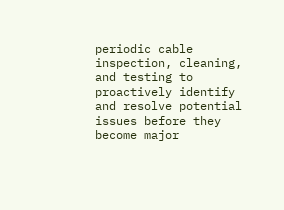periodic cable inspection, cleaning, and testing to proactively identify and resolve potential issues before they become major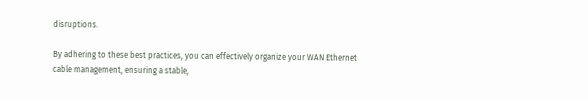disruptions.

By adhering to these best practices, you can effectively organize your WAN Ethernet cable management, ensuring a stable,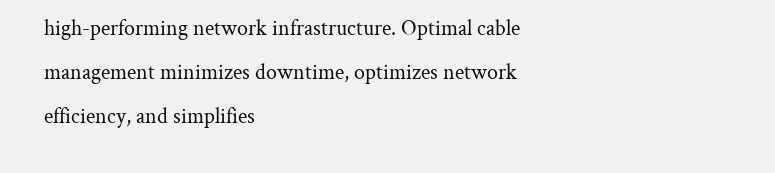high-performing network infrastructure. Optimal cable management minimizes downtime, optimizes network efficiency, and simplifies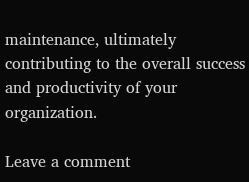maintenance, ultimately contributing to the overall success and productivity of your organization.

Leave a comment